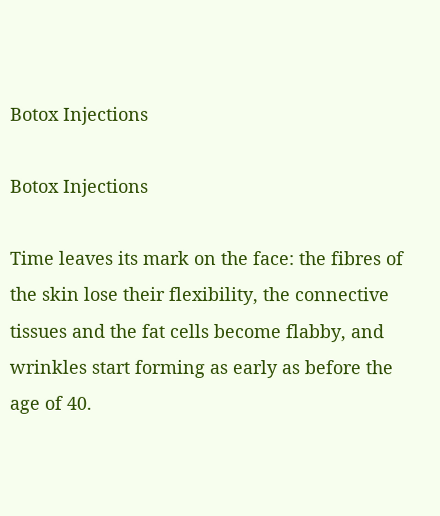Botox Injections

Botox Injections

Time leaves its mark on the face: the fibres of the skin lose their flexibility, the connective tissues and the fat cells become flabby, and wrinkles start forming as early as before the age of 40.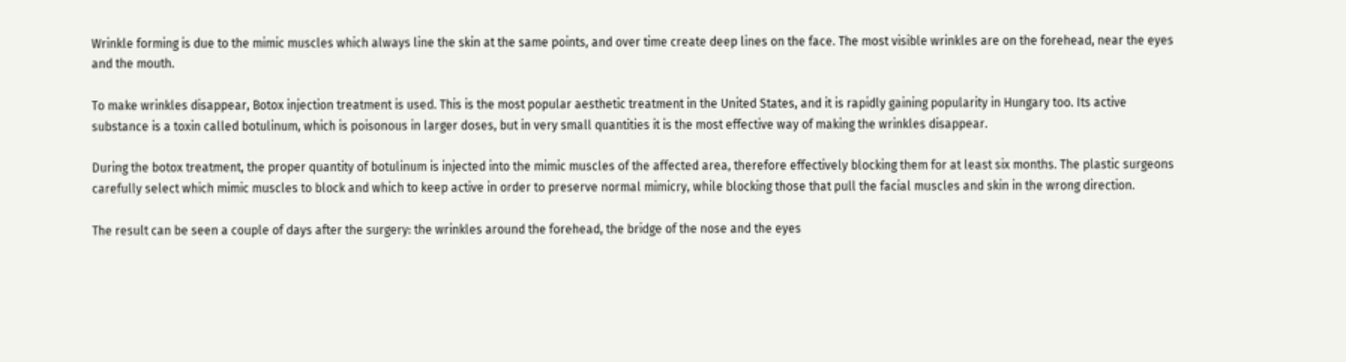Wrinkle forming is due to the mimic muscles which always line the skin at the same points, and over time create deep lines on the face. The most visible wrinkles are on the forehead, near the eyes and the mouth.

To make wrinkles disappear, Botox injection treatment is used. This is the most popular aesthetic treatment in the United States, and it is rapidly gaining popularity in Hungary too. Its active substance is a toxin called botulinum, which is poisonous in larger doses, but in very small quantities it is the most effective way of making the wrinkles disappear.

During the botox treatment, the proper quantity of botulinum is injected into the mimic muscles of the affected area, therefore effectively blocking them for at least six months. The plastic surgeons carefully select which mimic muscles to block and which to keep active in order to preserve normal mimicry, while blocking those that pull the facial muscles and skin in the wrong direction.

The result can be seen a couple of days after the surgery: the wrinkles around the forehead, the bridge of the nose and the eyes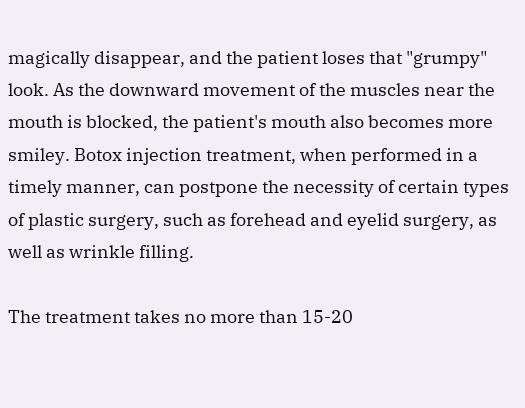magically disappear, and the patient loses that "grumpy" look. As the downward movement of the muscles near the mouth is blocked, the patient's mouth also becomes more smiley. Botox injection treatment, when performed in a timely manner, can postpone the necessity of certain types of plastic surgery, such as forehead and eyelid surgery, as well as wrinkle filling.

The treatment takes no more than 15-20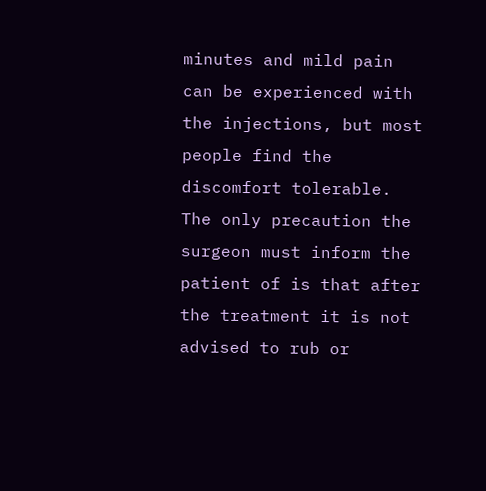minutes and mild pain can be experienced with the injections, but most people find the discomfort tolerable. The only precaution the surgeon must inform the patient of is that after the treatment it is not advised to rub or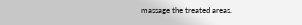massage the treated areas.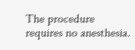The procedure requires no anesthesia.